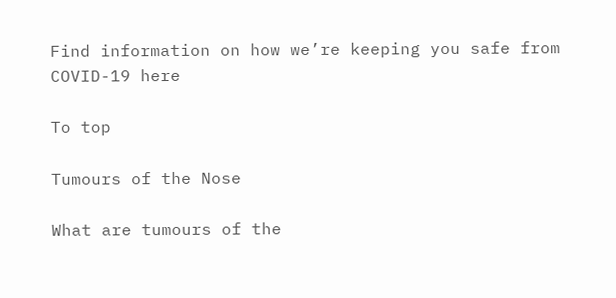Find information on how we’re keeping you safe from COVID-19 here

To top

Tumours of the Nose

What are tumours of the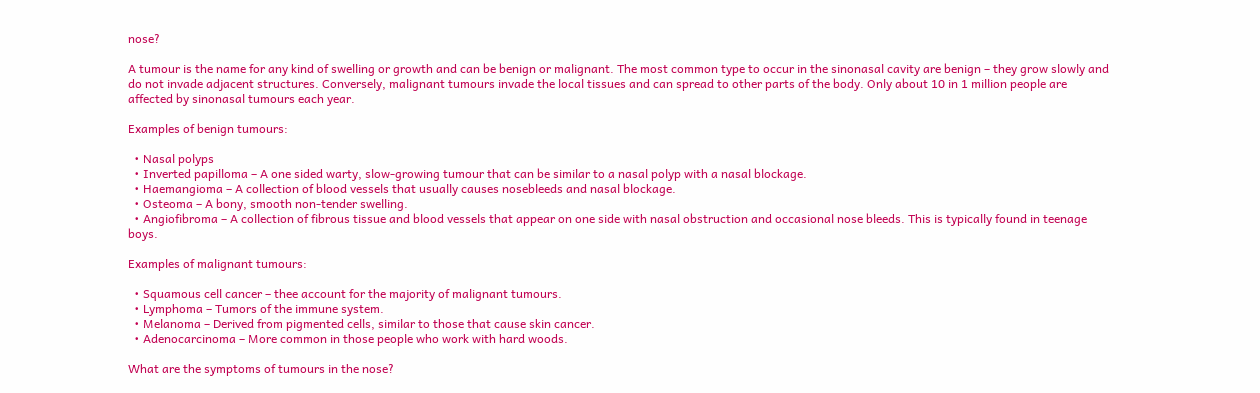nose?

A tumour is the name for any kind of swelling or growth and can be benign or malignant. The most common type to occur in the sinonasal cavity are benign – they grow slowly and do not invade adjacent structures. Conversely, malignant tumours invade the local tissues and can spread to other parts of the body. Only about 10 in 1 million people are affected by sinonasal tumours each year.

Examples of benign tumours:

  • Nasal polyps
  • Inverted papilloma – A one sided warty, slow-growing tumour that can be similar to a nasal polyp with a nasal blockage.
  • Haemangioma – A collection of blood vessels that usually causes nosebleeds and nasal blockage.
  • Osteoma – A bony, smooth non-tender swelling.
  • Angiofibroma – A collection of fibrous tissue and blood vessels that appear on one side with nasal obstruction and occasional nose bleeds. This is typically found in teenage boys.

Examples of malignant tumours:

  • Squamous cell cancer – thee account for the majority of malignant tumours.
  • Lymphoma – Tumors of the immune system.
  • Melanoma – Derived from pigmented cells, similar to those that cause skin cancer.
  • Adenocarcinoma – More common in those people who work with hard woods.

What are the symptoms of tumours in the nose?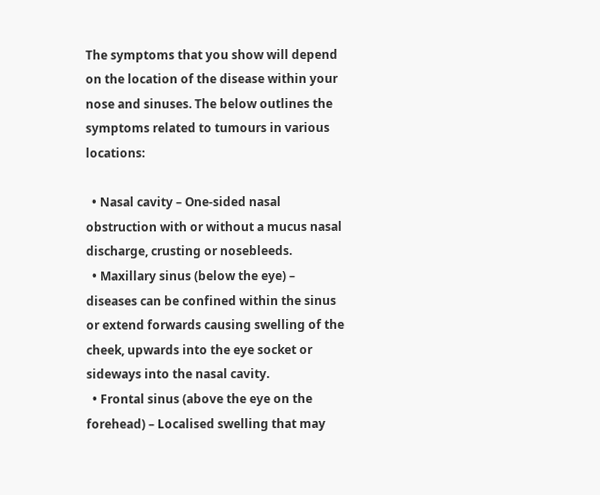The symptoms that you show will depend on the location of the disease within your nose and sinuses. The below outlines the symptoms related to tumours in various locations:

  • Nasal cavity – One-sided nasal obstruction with or without a mucus nasal discharge, crusting or nosebleeds.
  • Maxillary sinus (below the eye) – diseases can be confined within the sinus or extend forwards causing swelling of the cheek, upwards into the eye socket or sideways into the nasal cavity.
  • Frontal sinus (above the eye on the forehead) – Localised swelling that may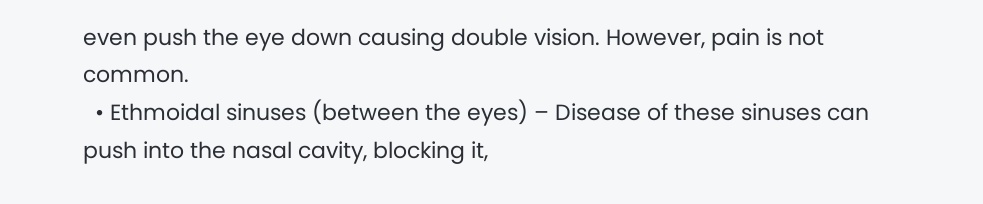even push the eye down causing double vision. However, pain is not common.
  • Ethmoidal sinuses (between the eyes) – Disease of these sinuses can push into the nasal cavity, blocking it,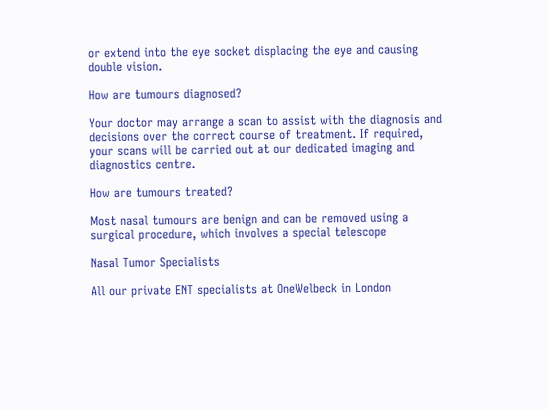or extend into the eye socket displacing the eye and causing double vision.

How are tumours diagnosed?

Your doctor may arrange a scan to assist with the diagnosis and decisions over the correct course of treatment. If required, your scans will be carried out at our dedicated imaging and diagnostics centre.

How are tumours treated?

Most nasal tumours are benign and can be removed using a surgical procedure, which involves a special telescope

Nasal Tumor Specialists

All our private ENT specialists at OneWelbeck in London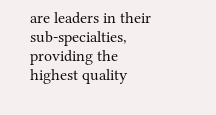are leaders in their sub-specialties, providing the highest quality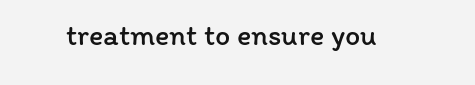treatment to ensure you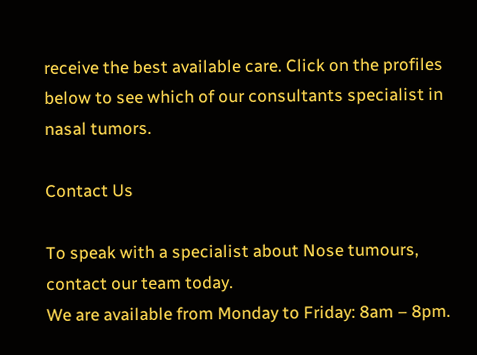receive the best available care. Click on the profiles below to see which of our consultants specialist in nasal tumors.

Contact Us

To speak with a specialist about Nose tumours, contact our team today.
We are available from Monday to Friday: 8am – 8pm.